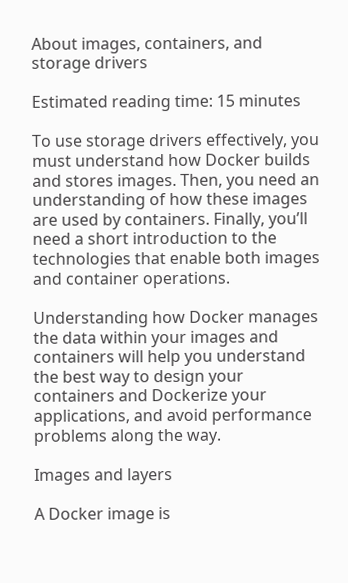About images, containers, and storage drivers

Estimated reading time: 15 minutes

To use storage drivers effectively, you must understand how Docker builds and stores images. Then, you need an understanding of how these images are used by containers. Finally, you’ll need a short introduction to the technologies that enable both images and container operations.

Understanding how Docker manages the data within your images and containers will help you understand the best way to design your containers and Dockerize your applications, and avoid performance problems along the way.

Images and layers

A Docker image is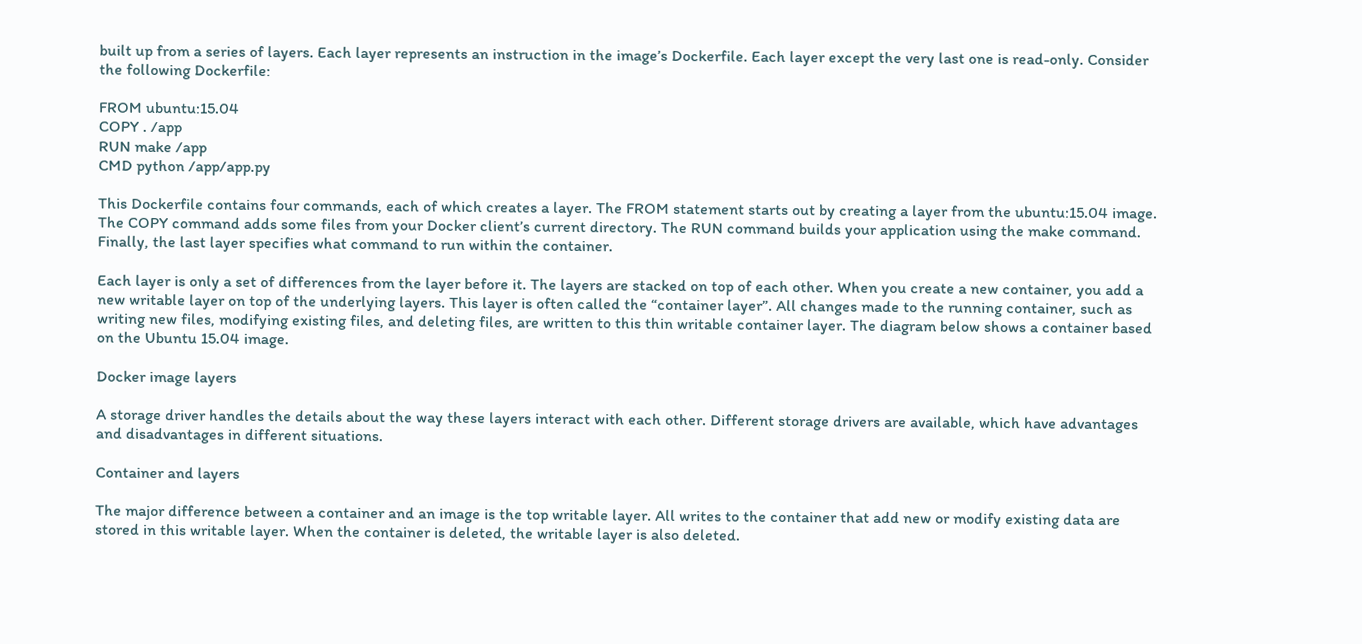built up from a series of layers. Each layer represents an instruction in the image’s Dockerfile. Each layer except the very last one is read-only. Consider the following Dockerfile:

FROM ubuntu:15.04
COPY . /app
RUN make /app
CMD python /app/app.py

This Dockerfile contains four commands, each of which creates a layer. The FROM statement starts out by creating a layer from the ubuntu:15.04 image. The COPY command adds some files from your Docker client’s current directory. The RUN command builds your application using the make command. Finally, the last layer specifies what command to run within the container.

Each layer is only a set of differences from the layer before it. The layers are stacked on top of each other. When you create a new container, you add a new writable layer on top of the underlying layers. This layer is often called the “container layer”. All changes made to the running container, such as writing new files, modifying existing files, and deleting files, are written to this thin writable container layer. The diagram below shows a container based on the Ubuntu 15.04 image.

Docker image layers

A storage driver handles the details about the way these layers interact with each other. Different storage drivers are available, which have advantages and disadvantages in different situations.

Container and layers

The major difference between a container and an image is the top writable layer. All writes to the container that add new or modify existing data are stored in this writable layer. When the container is deleted, the writable layer is also deleted.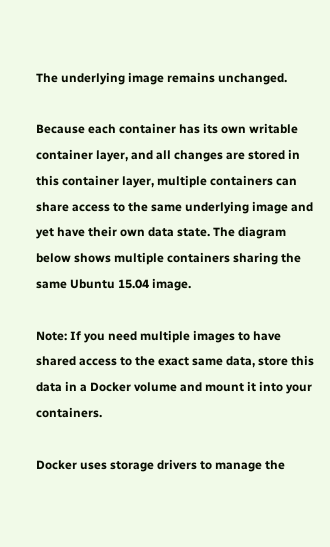The underlying image remains unchanged.

Because each container has its own writable container layer, and all changes are stored in this container layer, multiple containers can share access to the same underlying image and yet have their own data state. The diagram below shows multiple containers sharing the same Ubuntu 15.04 image.

Note: If you need multiple images to have shared access to the exact same data, store this data in a Docker volume and mount it into your containers.

Docker uses storage drivers to manage the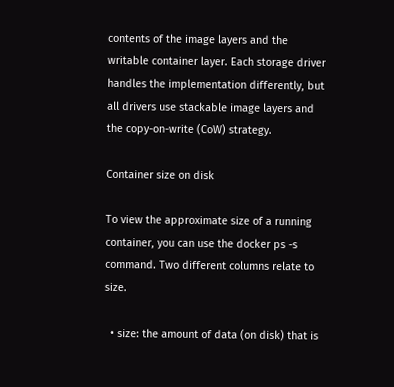contents of the image layers and the writable container layer. Each storage driver handles the implementation differently, but all drivers use stackable image layers and the copy-on-write (CoW) strategy.

Container size on disk

To view the approximate size of a running container, you can use the docker ps -s command. Two different columns relate to size.

  • size: the amount of data (on disk) that is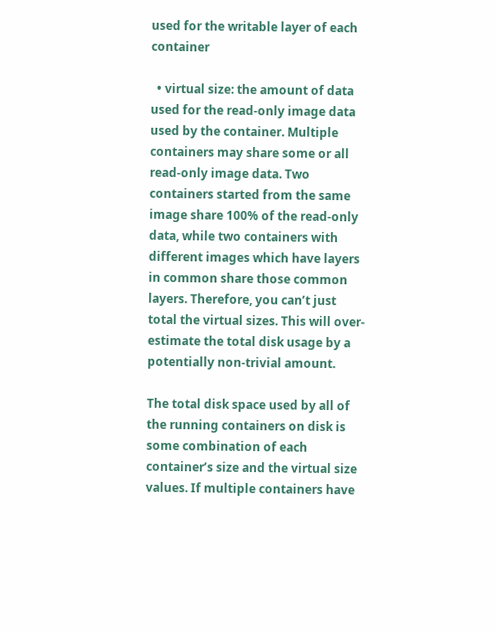used for the writable layer of each container

  • virtual size: the amount of data used for the read-only image data used by the container. Multiple containers may share some or all read-only image data. Two containers started from the same image share 100% of the read-only data, while two containers with different images which have layers in common share those common layers. Therefore, you can’t just total the virtual sizes. This will over-estimate the total disk usage by a potentially non-trivial amount.

The total disk space used by all of the running containers on disk is some combination of each container’s size and the virtual size values. If multiple containers have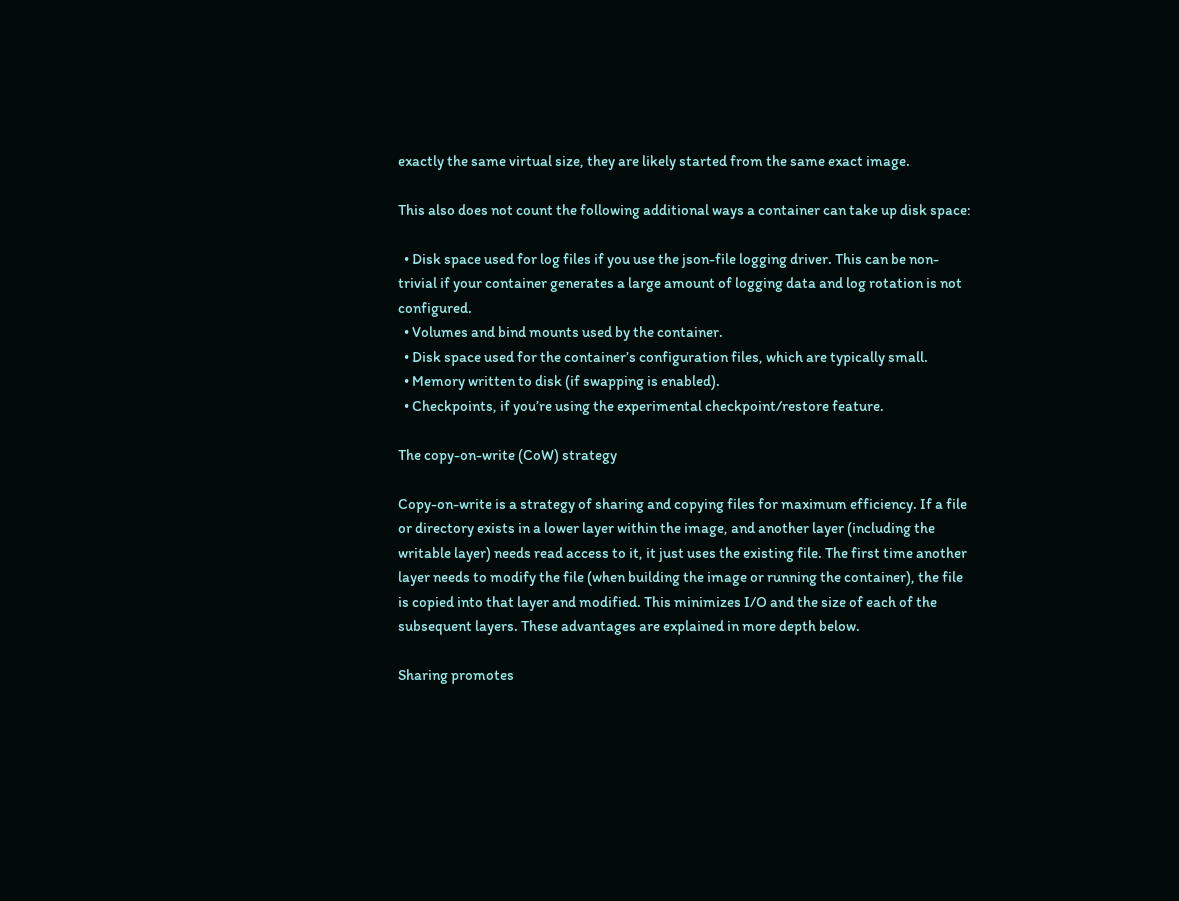exactly the same virtual size, they are likely started from the same exact image.

This also does not count the following additional ways a container can take up disk space:

  • Disk space used for log files if you use the json-file logging driver. This can be non-trivial if your container generates a large amount of logging data and log rotation is not configured.
  • Volumes and bind mounts used by the container.
  • Disk space used for the container’s configuration files, which are typically small.
  • Memory written to disk (if swapping is enabled).
  • Checkpoints, if you’re using the experimental checkpoint/restore feature.

The copy-on-write (CoW) strategy

Copy-on-write is a strategy of sharing and copying files for maximum efficiency. If a file or directory exists in a lower layer within the image, and another layer (including the writable layer) needs read access to it, it just uses the existing file. The first time another layer needs to modify the file (when building the image or running the container), the file is copied into that layer and modified. This minimizes I/O and the size of each of the subsequent layers. These advantages are explained in more depth below.

Sharing promotes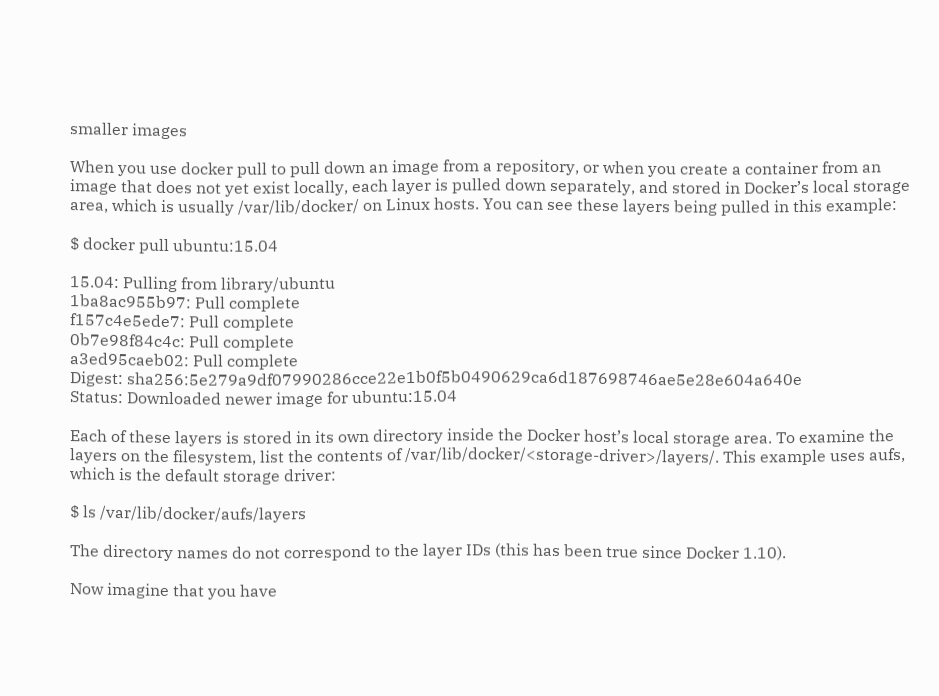smaller images

When you use docker pull to pull down an image from a repository, or when you create a container from an image that does not yet exist locally, each layer is pulled down separately, and stored in Docker’s local storage area, which is usually /var/lib/docker/ on Linux hosts. You can see these layers being pulled in this example:

$ docker pull ubuntu:15.04

15.04: Pulling from library/ubuntu
1ba8ac955b97: Pull complete
f157c4e5ede7: Pull complete
0b7e98f84c4c: Pull complete
a3ed95caeb02: Pull complete
Digest: sha256:5e279a9df07990286cce22e1b0f5b0490629ca6d187698746ae5e28e604a640e
Status: Downloaded newer image for ubuntu:15.04

Each of these layers is stored in its own directory inside the Docker host’s local storage area. To examine the layers on the filesystem, list the contents of /var/lib/docker/<storage-driver>/layers/. This example uses aufs, which is the default storage driver:

$ ls /var/lib/docker/aufs/layers

The directory names do not correspond to the layer IDs (this has been true since Docker 1.10).

Now imagine that you have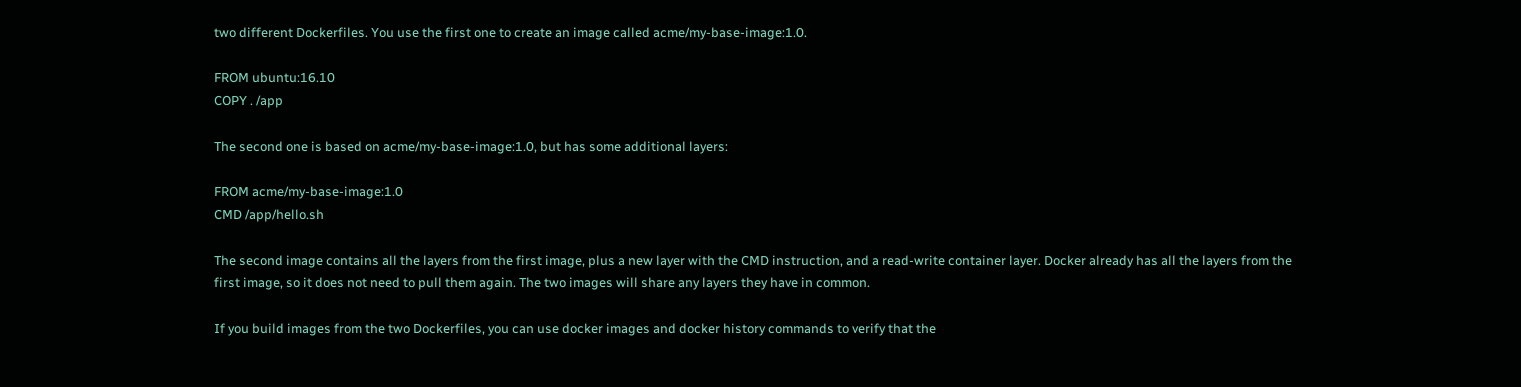two different Dockerfiles. You use the first one to create an image called acme/my-base-image:1.0.

FROM ubuntu:16.10
COPY . /app

The second one is based on acme/my-base-image:1.0, but has some additional layers:

FROM acme/my-base-image:1.0
CMD /app/hello.sh

The second image contains all the layers from the first image, plus a new layer with the CMD instruction, and a read-write container layer. Docker already has all the layers from the first image, so it does not need to pull them again. The two images will share any layers they have in common.

If you build images from the two Dockerfiles, you can use docker images and docker history commands to verify that the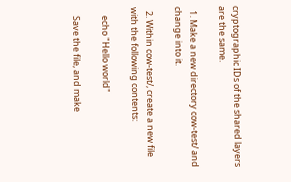cryptographic IDs of the shared layers are the same.

  1. Make a new directory cow-test/ and change into it.

  2. Within cow-test/, create a new file with the following contents:

    echo "Hello world"

    Save the file, and make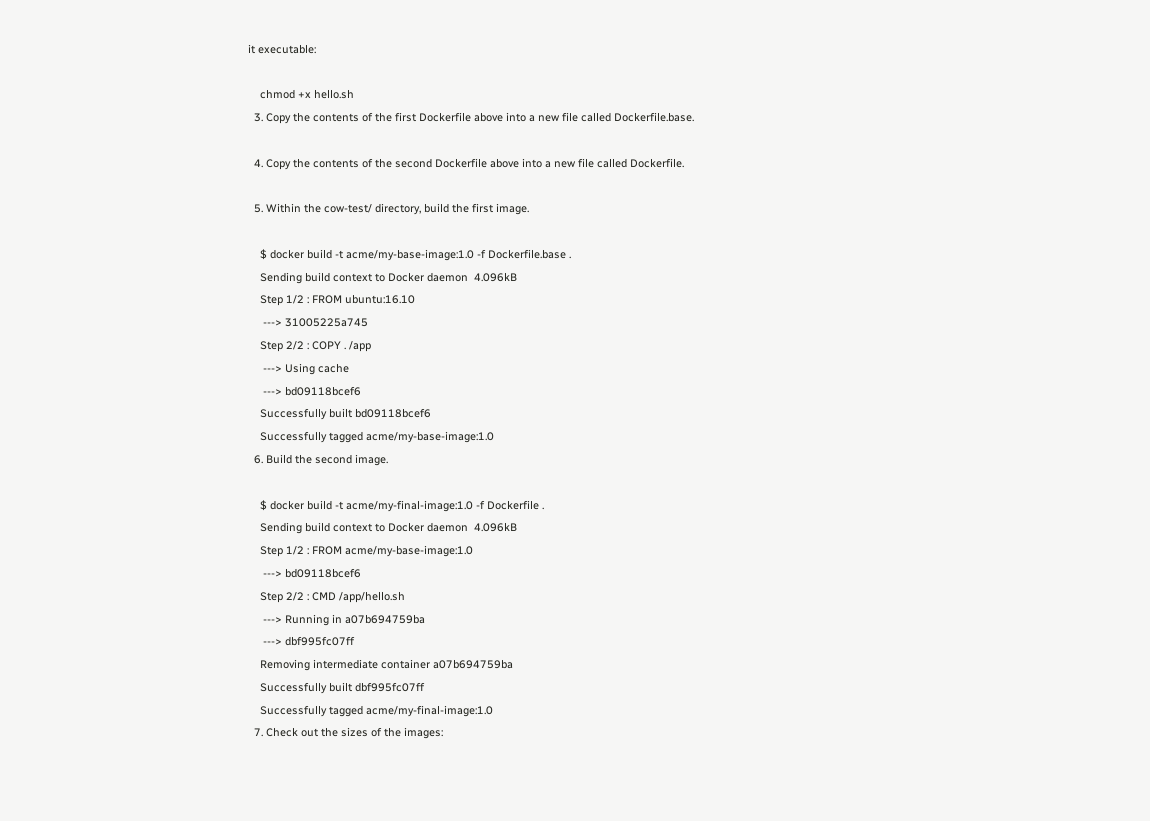it executable:

    chmod +x hello.sh
  3. Copy the contents of the first Dockerfile above into a new file called Dockerfile.base.

  4. Copy the contents of the second Dockerfile above into a new file called Dockerfile.

  5. Within the cow-test/ directory, build the first image.

    $ docker build -t acme/my-base-image:1.0 -f Dockerfile.base .
    Sending build context to Docker daemon  4.096kB
    Step 1/2 : FROM ubuntu:16.10
     ---> 31005225a745
    Step 2/2 : COPY . /app
     ---> Using cache
     ---> bd09118bcef6
    Successfully built bd09118bcef6
    Successfully tagged acme/my-base-image:1.0
  6. Build the second image.

    $ docker build -t acme/my-final-image:1.0 -f Dockerfile .
    Sending build context to Docker daemon  4.096kB
    Step 1/2 : FROM acme/my-base-image:1.0
     ---> bd09118bcef6
    Step 2/2 : CMD /app/hello.sh
     ---> Running in a07b694759ba
     ---> dbf995fc07ff
    Removing intermediate container a07b694759ba
    Successfully built dbf995fc07ff
    Successfully tagged acme/my-final-image:1.0
  7. Check out the sizes of the images: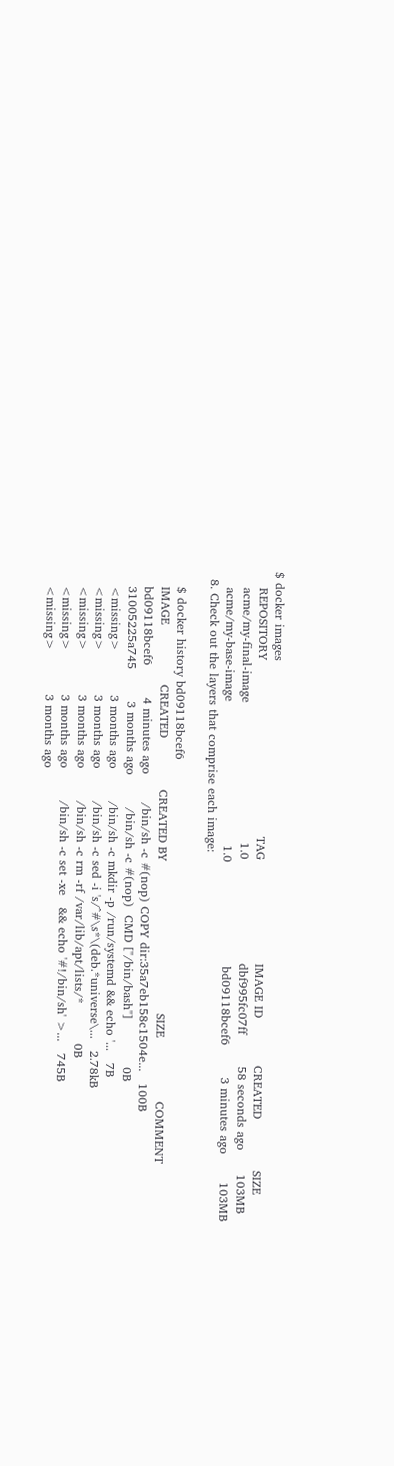$ docker images
    REPOSITORY                                            TAG                          IMAGE ID            CREATED             SIZE
    acme/my-final-image                                   1.0                          dbf995fc07ff        58 seconds ago      103MB
    acme/my-base-image                                    1.0                          bd09118bcef6        3 minutes ago       103MB
  8. Check out the layers that comprise each image:

    $ docker history bd09118bcef6
    IMAGE               CREATED             CREATED BY                                      SIZE                COMMENT
    bd09118bcef6        4 minutes ago       /bin/sh -c #(nop) COPY dir:35a7eb158c1504e...   100B
    31005225a745        3 months ago        /bin/sh -c #(nop)  CMD ["/bin/bash"]            0B
    <missing>           3 months ago        /bin/sh -c mkdir -p /run/systemd && echo '...   7B
    <missing>           3 months ago        /bin/sh -c sed -i 's/^#\s*\(deb.*universe\...   2.78kB
    <missing>           3 months ago        /bin/sh -c rm -rf /var/lib/apt/lists/*          0B
    <missing>           3 months ago        /bin/sh -c set -xe   && echo '#!/bin/sh' >...   745B
    <missing>           3 months ago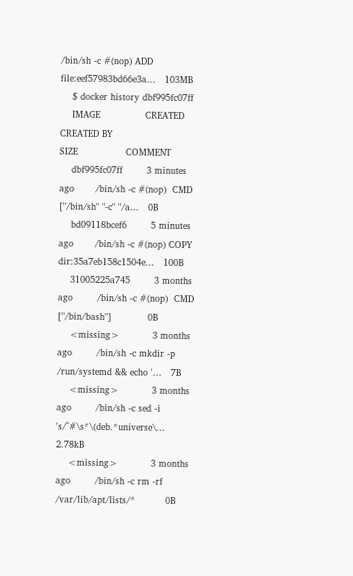/bin/sh -c #(nop) ADD file:eef57983bd66e3a...   103MB
    $ docker history dbf995fc07ff
    IMAGE               CREATED             CREATED BY                                      SIZE                COMMENT
    dbf995fc07ff        3 minutes ago       /bin/sh -c #(nop)  CMD ["/bin/sh" "-c" "/a...   0B
    bd09118bcef6        5 minutes ago       /bin/sh -c #(nop) COPY dir:35a7eb158c1504e...   100B
    31005225a745        3 months ago        /bin/sh -c #(nop)  CMD ["/bin/bash"]            0B
    <missing>           3 months ago        /bin/sh -c mkdir -p /run/systemd && echo '...   7B
    <missing>           3 months ago        /bin/sh -c sed -i 's/^#\s*\(deb.*universe\...   2.78kB
    <missing>           3 months ago        /bin/sh -c rm -rf /var/lib/apt/lists/*          0B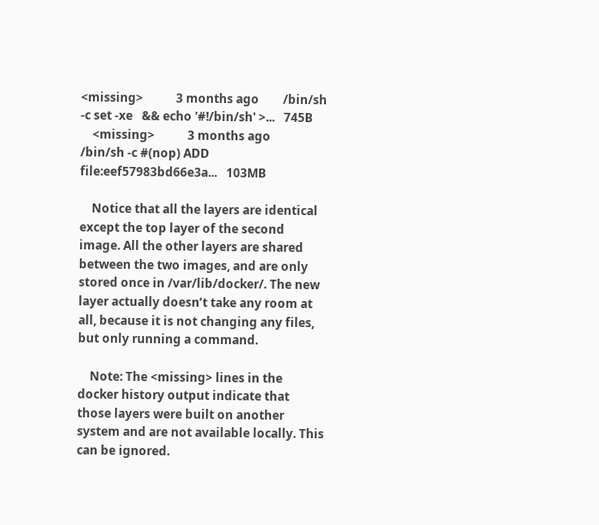<missing>           3 months ago        /bin/sh -c set -xe   && echo '#!/bin/sh' >...   745B
    <missing>           3 months ago        /bin/sh -c #(nop) ADD file:eef57983bd66e3a...   103MB

    Notice that all the layers are identical except the top layer of the second image. All the other layers are shared between the two images, and are only stored once in /var/lib/docker/. The new layer actually doesn’t take any room at all, because it is not changing any files, but only running a command.

    Note: The <missing> lines in the docker history output indicate that those layers were built on another system and are not available locally. This can be ignored.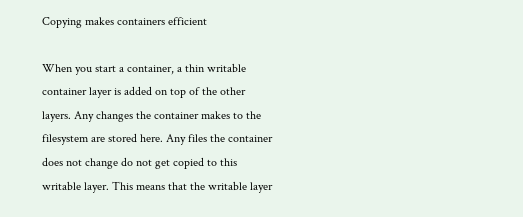Copying makes containers efficient

When you start a container, a thin writable container layer is added on top of the other layers. Any changes the container makes to the filesystem are stored here. Any files the container does not change do not get copied to this writable layer. This means that the writable layer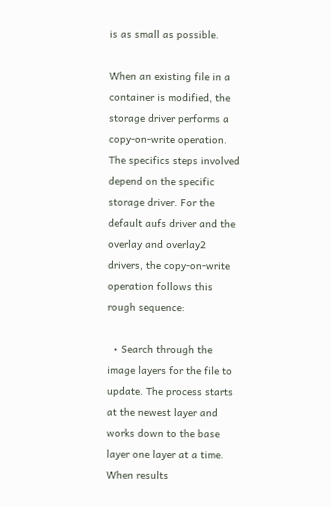is as small as possible.

When an existing file in a container is modified, the storage driver performs a copy-on-write operation. The specifics steps involved depend on the specific storage driver. For the default aufs driver and the overlay and overlay2 drivers, the copy-on-write operation follows this rough sequence:

  • Search through the image layers for the file to update. The process starts at the newest layer and works down to the base layer one layer at a time. When results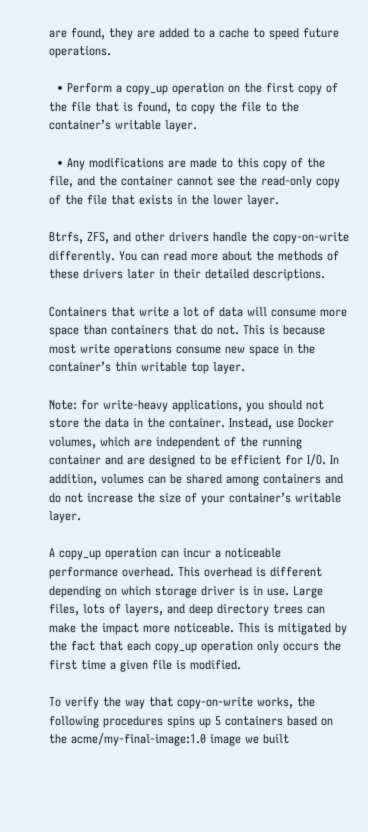are found, they are added to a cache to speed future operations.

  • Perform a copy_up operation on the first copy of the file that is found, to copy the file to the container’s writable layer.

  • Any modifications are made to this copy of the file, and the container cannot see the read-only copy of the file that exists in the lower layer.

Btrfs, ZFS, and other drivers handle the copy-on-write differently. You can read more about the methods of these drivers later in their detailed descriptions.

Containers that write a lot of data will consume more space than containers that do not. This is because most write operations consume new space in the container’s thin writable top layer.

Note: for write-heavy applications, you should not store the data in the container. Instead, use Docker volumes, which are independent of the running container and are designed to be efficient for I/O. In addition, volumes can be shared among containers and do not increase the size of your container’s writable layer.

A copy_up operation can incur a noticeable performance overhead. This overhead is different depending on which storage driver is in use. Large files, lots of layers, and deep directory trees can make the impact more noticeable. This is mitigated by the fact that each copy_up operation only occurs the first time a given file is modified.

To verify the way that copy-on-write works, the following procedures spins up 5 containers based on the acme/my-final-image:1.0 image we built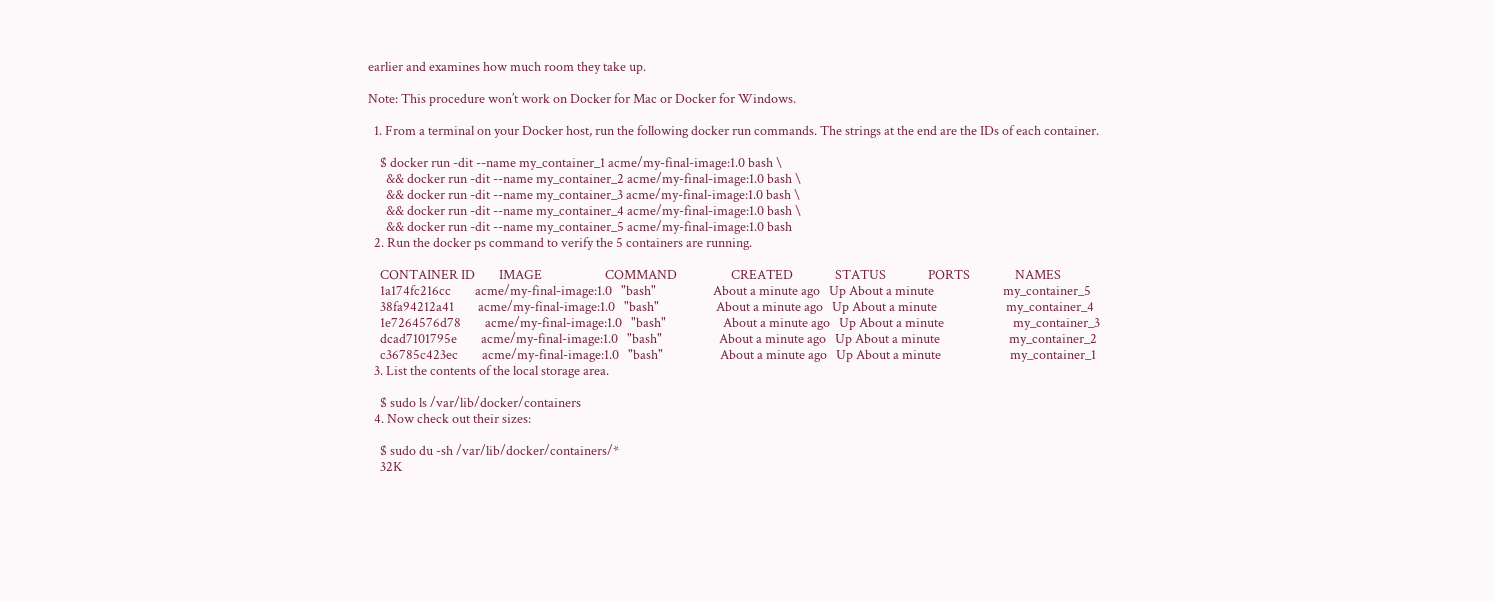earlier and examines how much room they take up.

Note: This procedure won’t work on Docker for Mac or Docker for Windows.

  1. From a terminal on your Docker host, run the following docker run commands. The strings at the end are the IDs of each container.

    $ docker run -dit --name my_container_1 acme/my-final-image:1.0 bash \
      && docker run -dit --name my_container_2 acme/my-final-image:1.0 bash \
      && docker run -dit --name my_container_3 acme/my-final-image:1.0 bash \
      && docker run -dit --name my_container_4 acme/my-final-image:1.0 bash \
      && docker run -dit --name my_container_5 acme/my-final-image:1.0 bash
  2. Run the docker ps command to verify the 5 containers are running.

    CONTAINER ID        IMAGE                     COMMAND                  CREATED              STATUS              PORTS               NAMES
    1a174fc216cc        acme/my-final-image:1.0   "bash"                   About a minute ago   Up About a minute                       my_container_5
    38fa94212a41        acme/my-final-image:1.0   "bash"                   About a minute ago   Up About a minute                       my_container_4
    1e7264576d78        acme/my-final-image:1.0   "bash"                   About a minute ago   Up About a minute                       my_container_3
    dcad7101795e        acme/my-final-image:1.0   "bash"                   About a minute ago   Up About a minute                       my_container_2
    c36785c423ec        acme/my-final-image:1.0   "bash"                   About a minute ago   Up About a minute                       my_container_1
  3. List the contents of the local storage area.

    $ sudo ls /var/lib/docker/containers
  4. Now check out their sizes:

    $ sudo du -sh /var/lib/docker/containers/*
    32K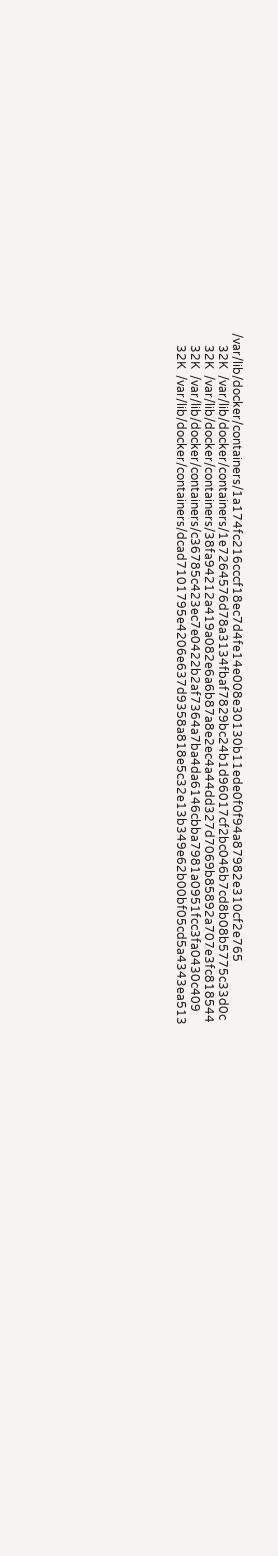/var/lib/docker/containers/1a174fc216cccf18ec7d4fe14e008e30130b11ede0f0f94a87982e310cf2e765
    32K  /var/lib/docker/containers/1e7264576d78a3134fbaf7829bc24b1d96017cf2bc046b7cd8b08b5775c33d0c
    32K  /var/lib/docker/containers/38fa94212a419a082e6a6b87a8e2ec4a44dd327d7069b85892a707e3fc818544
    32K  /var/lib/docker/containers/c36785c423ec7e0422b2af7364a7ba4da6146cbba7981a0951fcc3fa0430c409
    32K  /var/lib/docker/containers/dcad7101795e4206e637d9358a818e5c32e13b349e62b00bf05cd5a4343ea513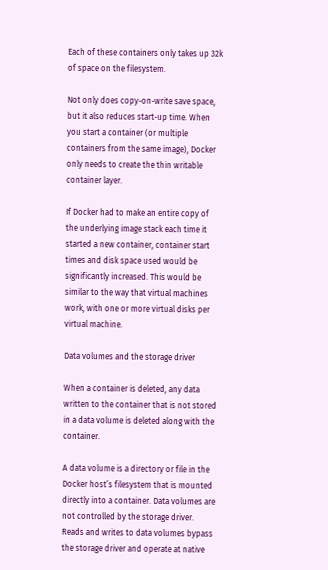Each of these containers only takes up 32k of space on the filesystem.

Not only does copy-on-write save space, but it also reduces start-up time. When you start a container (or multiple containers from the same image), Docker only needs to create the thin writable container layer.

If Docker had to make an entire copy of the underlying image stack each time it started a new container, container start times and disk space used would be significantly increased. This would be similar to the way that virtual machines work, with one or more virtual disks per virtual machine.

Data volumes and the storage driver

When a container is deleted, any data written to the container that is not stored in a data volume is deleted along with the container.

A data volume is a directory or file in the Docker host’s filesystem that is mounted directly into a container. Data volumes are not controlled by the storage driver. Reads and writes to data volumes bypass the storage driver and operate at native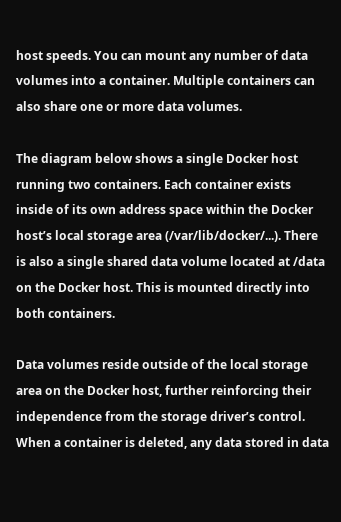host speeds. You can mount any number of data volumes into a container. Multiple containers can also share one or more data volumes.

The diagram below shows a single Docker host running two containers. Each container exists inside of its own address space within the Docker host’s local storage area (/var/lib/docker/...). There is also a single shared data volume located at /data on the Docker host. This is mounted directly into both containers.

Data volumes reside outside of the local storage area on the Docker host, further reinforcing their independence from the storage driver’s control. When a container is deleted, any data stored in data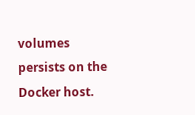volumes persists on the Docker host.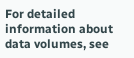For detailed information about data volumes, see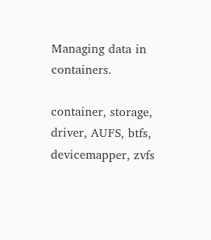Managing data in containers.

container, storage, driver, AUFS, btfs, devicemapper, zvfs